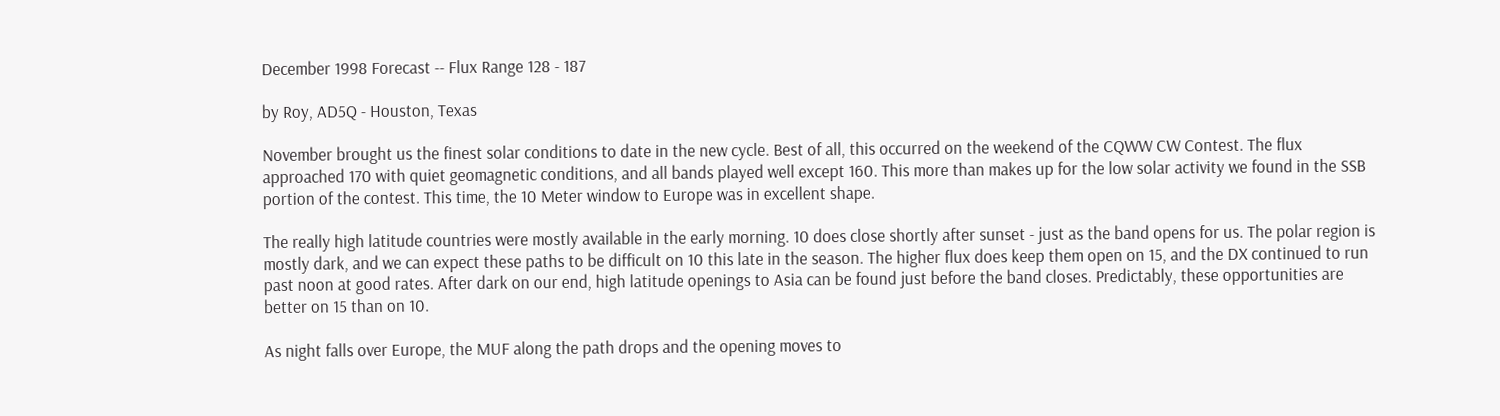December 1998 Forecast -- Flux Range 128 - 187

by Roy, AD5Q - Houston, Texas

November brought us the finest solar conditions to date in the new cycle. Best of all, this occurred on the weekend of the CQWW CW Contest. The flux approached 170 with quiet geomagnetic conditions, and all bands played well except 160. This more than makes up for the low solar activity we found in the SSB portion of the contest. This time, the 10 Meter window to Europe was in excellent shape.

The really high latitude countries were mostly available in the early morning. 10 does close shortly after sunset - just as the band opens for us. The polar region is mostly dark, and we can expect these paths to be difficult on 10 this late in the season. The higher flux does keep them open on 15, and the DX continued to run past noon at good rates. After dark on our end, high latitude openings to Asia can be found just before the band closes. Predictably, these opportunities are better on 15 than on 10.

As night falls over Europe, the MUF along the path drops and the opening moves to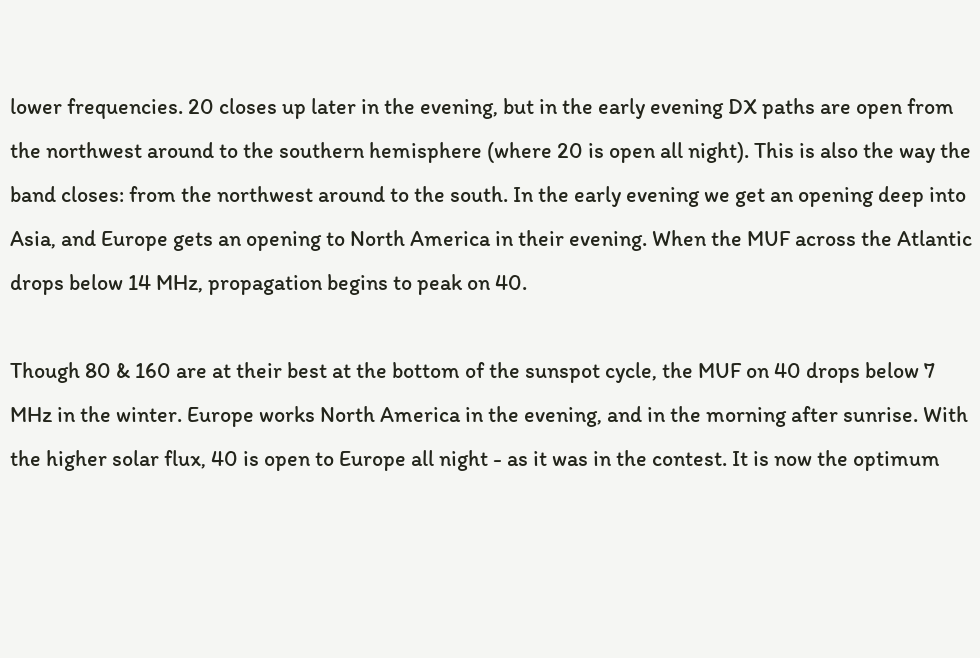lower frequencies. 20 closes up later in the evening, but in the early evening DX paths are open from the northwest around to the southern hemisphere (where 20 is open all night). This is also the way the band closes: from the northwest around to the south. In the early evening we get an opening deep into Asia, and Europe gets an opening to North America in their evening. When the MUF across the Atlantic drops below 14 MHz, propagation begins to peak on 40.

Though 80 & 160 are at their best at the bottom of the sunspot cycle, the MUF on 40 drops below 7 MHz in the winter. Europe works North America in the evening, and in the morning after sunrise. With the higher solar flux, 40 is open to Europe all night - as it was in the contest. It is now the optimum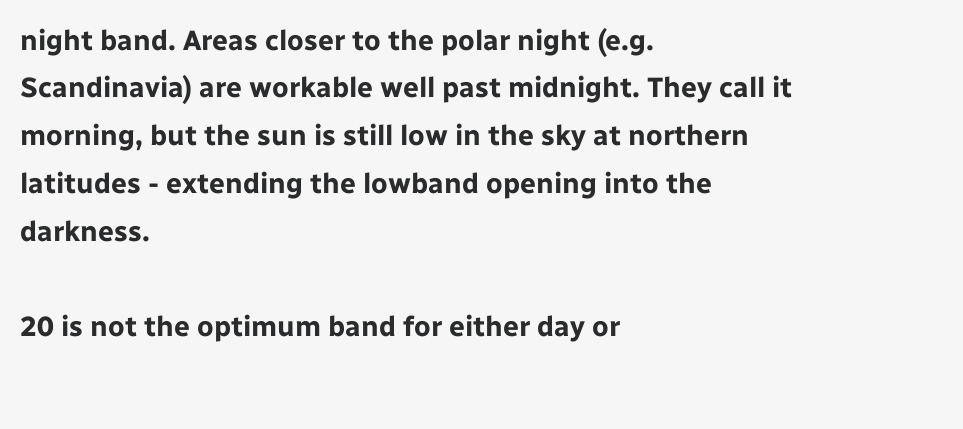night band. Areas closer to the polar night (e.g. Scandinavia) are workable well past midnight. They call it morning, but the sun is still low in the sky at northern latitudes - extending the lowband opening into the darkness.

20 is not the optimum band for either day or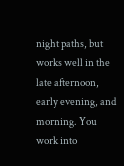night paths, but works well in the late afternoon, early evening, and morning. You work into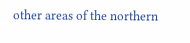other areas of the northern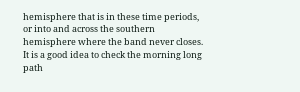hemisphere that is in these time periods, or into and across the southern hemisphere where the band never closes. It is a good idea to check the morning long path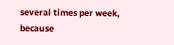several times per week, because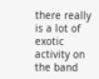there really is a lot of exotic activity on the band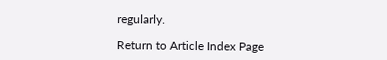regularly.

Return to Article Index Page